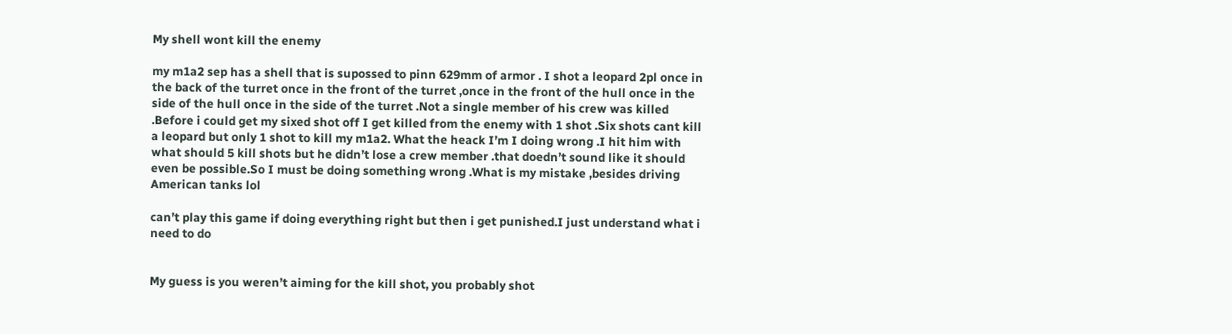My shell wont kill the enemy

my m1a2 sep has a shell that is supossed to pinn 629mm of armor . I shot a leopard 2pl once in the back of the turret once in the front of the turret ,once in the front of the hull once in the side of the hull once in the side of the turret .Not a single member of his crew was killed .Before i could get my sixed shot off I get killed from the enemy with 1 shot .Six shots cant kill a leopard but only 1 shot to kill my m1a2. What the heack I’m I doing wrong .I hit him with what should 5 kill shots but he didn’t lose a crew member .that doedn’t sound like it should even be possible.So I must be doing something wrong .What is my mistake ,besides driving American tanks lol

can’t play this game if doing everything right but then i get punished.I just understand what i need to do


My guess is you weren’t aiming for the kill shot, you probably shot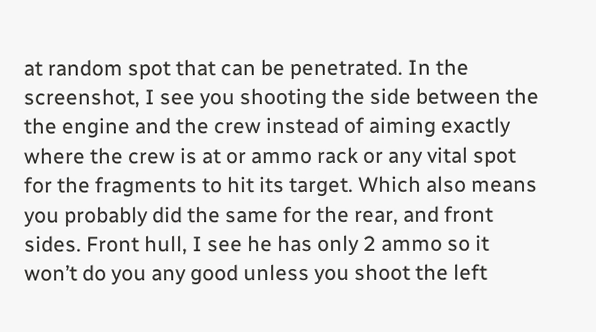at random spot that can be penetrated. In the screenshot, I see you shooting the side between the the engine and the crew instead of aiming exactly where the crew is at or ammo rack or any vital spot for the fragments to hit its target. Which also means you probably did the same for the rear, and front sides. Front hull, I see he has only 2 ammo so it won’t do you any good unless you shoot the left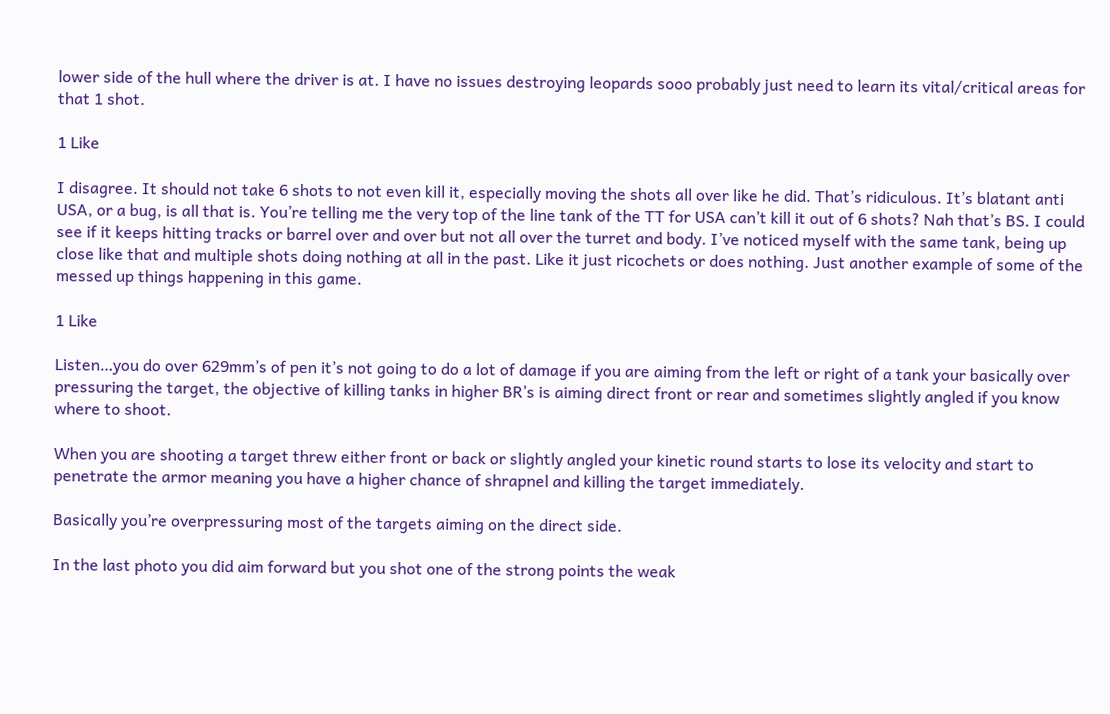lower side of the hull where the driver is at. I have no issues destroying leopards sooo probably just need to learn its vital/critical areas for that 1 shot.

1 Like

I disagree. It should not take 6 shots to not even kill it, especially moving the shots all over like he did. That’s ridiculous. It’s blatant anti USA, or a bug, is all that is. You’re telling me the very top of the line tank of the TT for USA can’t kill it out of 6 shots? Nah that’s BS. I could see if it keeps hitting tracks or barrel over and over but not all over the turret and body. I’ve noticed myself with the same tank, being up close like that and multiple shots doing nothing at all in the past. Like it just ricochets or does nothing. Just another example of some of the messed up things happening in this game.

1 Like

Listen…you do over 629mm’s of pen it’s not going to do a lot of damage if you are aiming from the left or right of a tank your basically over pressuring the target, the objective of killing tanks in higher BR’s is aiming direct front or rear and sometimes slightly angled if you know where to shoot.

When you are shooting a target threw either front or back or slightly angled your kinetic round starts to lose its velocity and start to penetrate the armor meaning you have a higher chance of shrapnel and killing the target immediately.

Basically you’re overpressuring most of the targets aiming on the direct side.

In the last photo you did aim forward but you shot one of the strong points the weak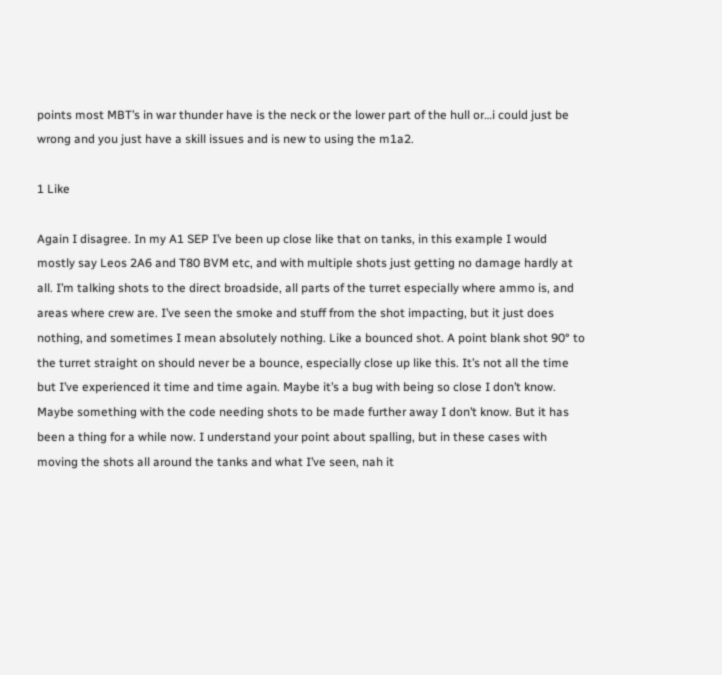points most MBT’s in war thunder have is the neck or the lower part of the hull or…i could just be wrong and you just have a skill issues and is new to using the m1a2.

1 Like

Again I disagree. In my A1 SEP I’ve been up close like that on tanks, in this example I would mostly say Leos 2A6 and T80 BVM etc, and with multiple shots just getting no damage hardly at all. I’m talking shots to the direct broadside, all parts of the turret especially where ammo is, and areas where crew are. I’ve seen the smoke and stuff from the shot impacting, but it just does nothing, and sometimes I mean absolutely nothing. Like a bounced shot. A point blank shot 90° to the turret straight on should never be a bounce, especially close up like this. It’s not all the time but I’ve experienced it time and time again. Maybe it’s a bug with being so close I don’t know. Maybe something with the code needing shots to be made further away I don’t know. But it has been a thing for a while now. I understand your point about spalling, but in these cases with moving the shots all around the tanks and what I’ve seen, nah it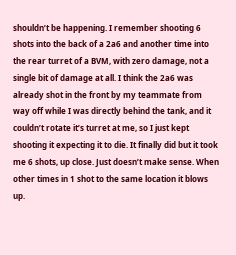shouldn’t be happening. I remember shooting 6 shots into the back of a 2a6 and another time into the rear turret of a BVM, with zero damage, not a single bit of damage at all. I think the 2a6 was already shot in the front by my teammate from way off while I was directly behind the tank, and it couldn’t rotate it’s turret at me, so I just kept shooting it expecting it to die. It finally did but it took me 6 shots, up close. Just doesn’t make sense. When other times in 1 shot to the same location it blows up.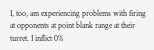I, too, am experiencing problems with firing at opponents at point blank range at their turret. I inflict 0%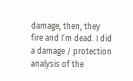damage, then, they fire and I’m dead. I did a damage / protection analysis of the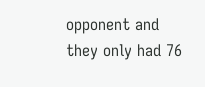opponent and they only had 76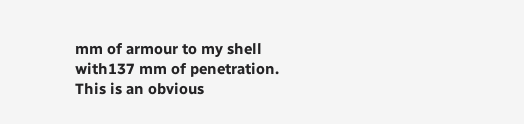mm of armour to my shell with137 mm of penetration. This is an obvious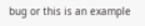bug or this is an example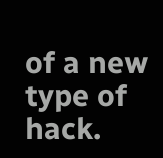of a new type of hack.